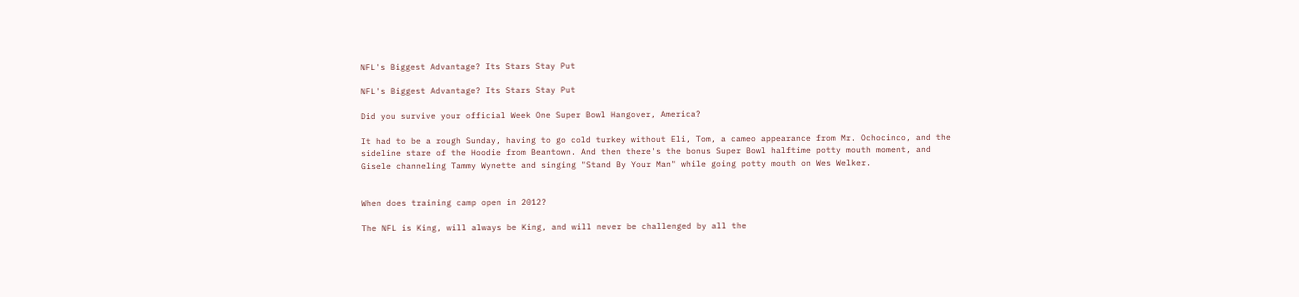NFL's Biggest Advantage? Its Stars Stay Put

NFL's Biggest Advantage? Its Stars Stay Put

Did you survive your official Week One Super Bowl Hangover, America?

It had to be a rough Sunday, having to go cold turkey without Eli, Tom, a cameo appearance from Mr. Ochocinco, and the sideline stare of the Hoodie from Beantown. And then there's the bonus Super Bowl halftime potty mouth moment, and Gisele channeling Tammy Wynette and singing "Stand By Your Man" while going potty mouth on Wes Welker.


When does training camp open in 2012?

The NFL is King, will always be King, and will never be challenged by all the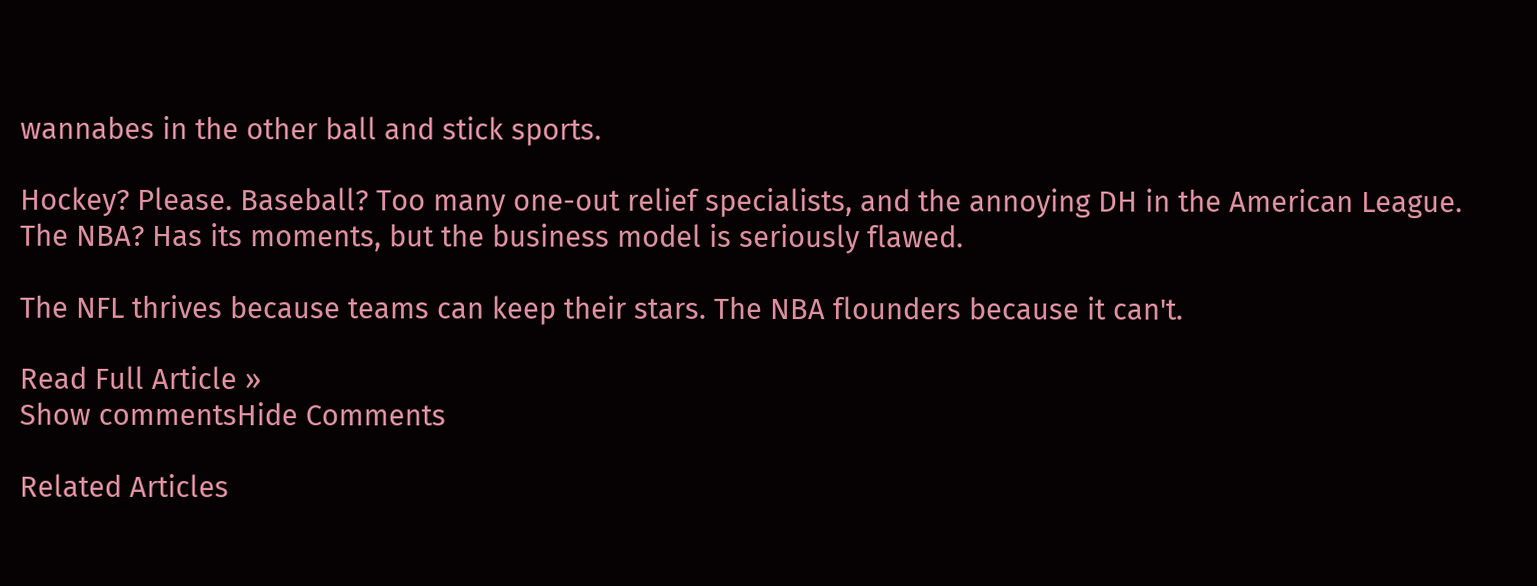wannabes in the other ball and stick sports.

Hockey? Please. Baseball? Too many one-out relief specialists, and the annoying DH in the American League. The NBA? Has its moments, but the business model is seriously flawed.

The NFL thrives because teams can keep their stars. The NBA flounders because it can't.

Read Full Article »
Show commentsHide Comments

Related Articles